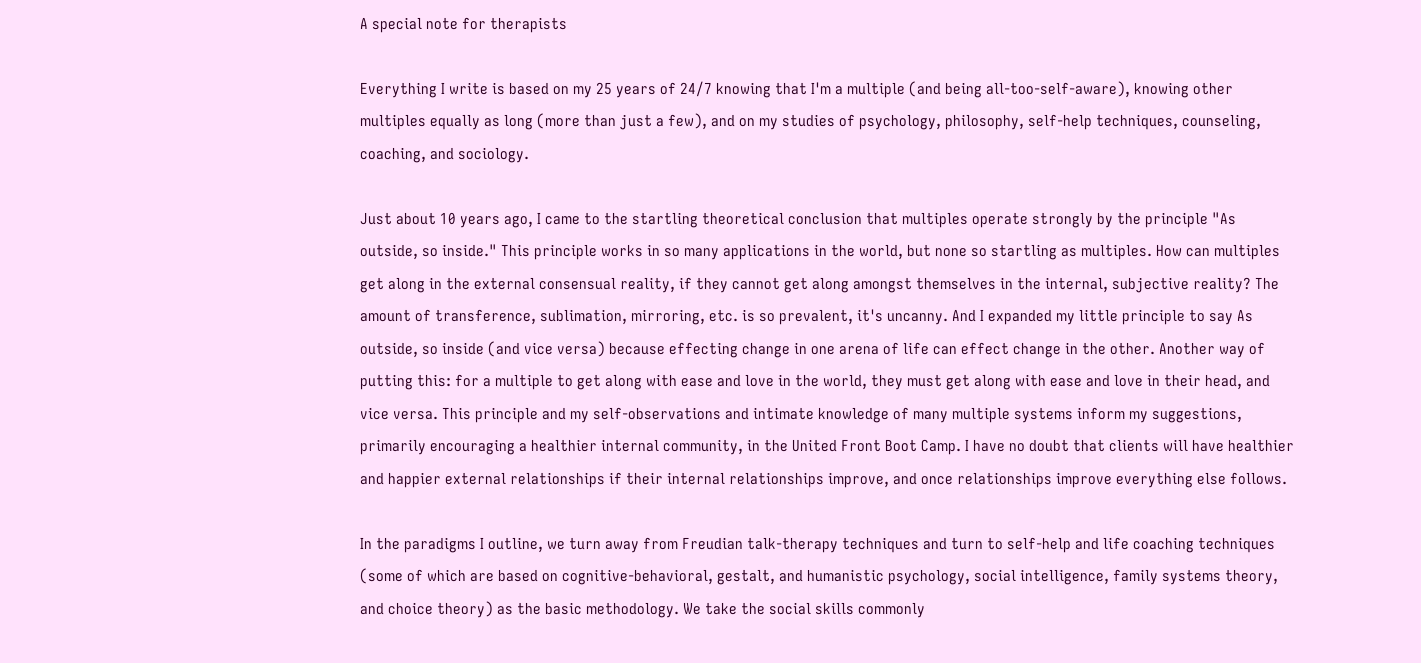A special note for therapists

Everything I write is based on my 25 years of 24/7 knowing that I'm a multiple (and being all-too-self-aware), knowing other multiples equally as long (more than just a few), and on my studies of psychology, philosophy, self-help techniques, counseling, coaching, and sociology.

Just about 10 years ago, I came to the startling theoretical conclusion that multiples operate strongly by the principle "As outside, so inside." This principle works in so many applications in the world, but none so startling as multiples. How can multiples get along in the external consensual reality, if they cannot get along amongst themselves in the internal, subjective reality? The amount of transference, sublimation, mirroring, etc. is so prevalent, it's uncanny. And I expanded my little principle to say As outside, so inside (and vice versa) because effecting change in one arena of life can effect change in the other. Another way of putting this: for a multiple to get along with ease and love in the world, they must get along with ease and love in their head, and vice versa. This principle and my self-observations and intimate knowledge of many multiple systems inform my suggestions, primarily encouraging a healthier internal community, in the United Front Boot Camp. I have no doubt that clients will have healthier and happier external relationships if their internal relationships improve, and once relationships improve everything else follows.

In the paradigms I outline, we turn away from Freudian talk-therapy techniques and turn to self-help and life coaching techniques (some of which are based on cognitive-behavioral, gestalt, and humanistic psychology, social intelligence, family systems theory, and choice theory) as the basic methodology. We take the social skills commonly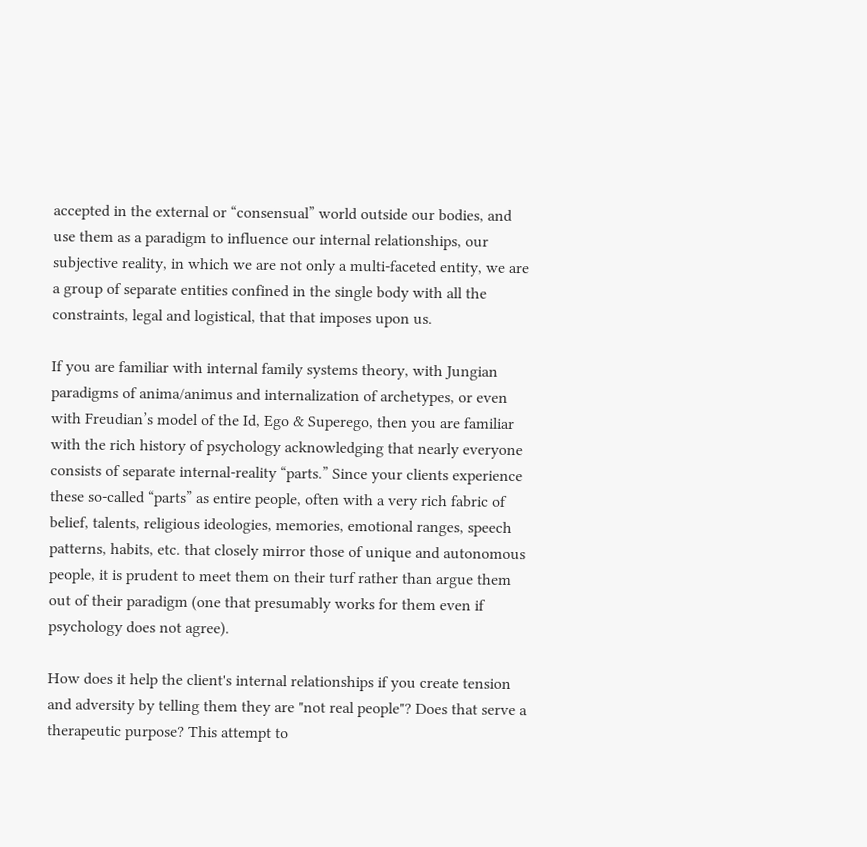accepted in the external or “consensual” world outside our bodies, and use them as a paradigm to influence our internal relationships, our subjective reality, in which we are not only a multi-faceted entity, we are a group of separate entities confined in the single body with all the constraints, legal and logistical, that that imposes upon us.

If you are familiar with internal family systems theory, with Jungian paradigms of anima/animus and internalization of archetypes, or even with Freudian’s model of the Id, Ego & Superego, then you are familiar with the rich history of psychology acknowledging that nearly everyone consists of separate internal-reality “parts.” Since your clients experience these so-called “parts” as entire people, often with a very rich fabric of belief, talents, religious ideologies, memories, emotional ranges, speech patterns, habits, etc. that closely mirror those of unique and autonomous people, it is prudent to meet them on their turf rather than argue them out of their paradigm (one that presumably works for them even if psychology does not agree).

How does it help the client's internal relationships if you create tension and adversity by telling them they are "not real people"? Does that serve a therapeutic purpose? This attempt to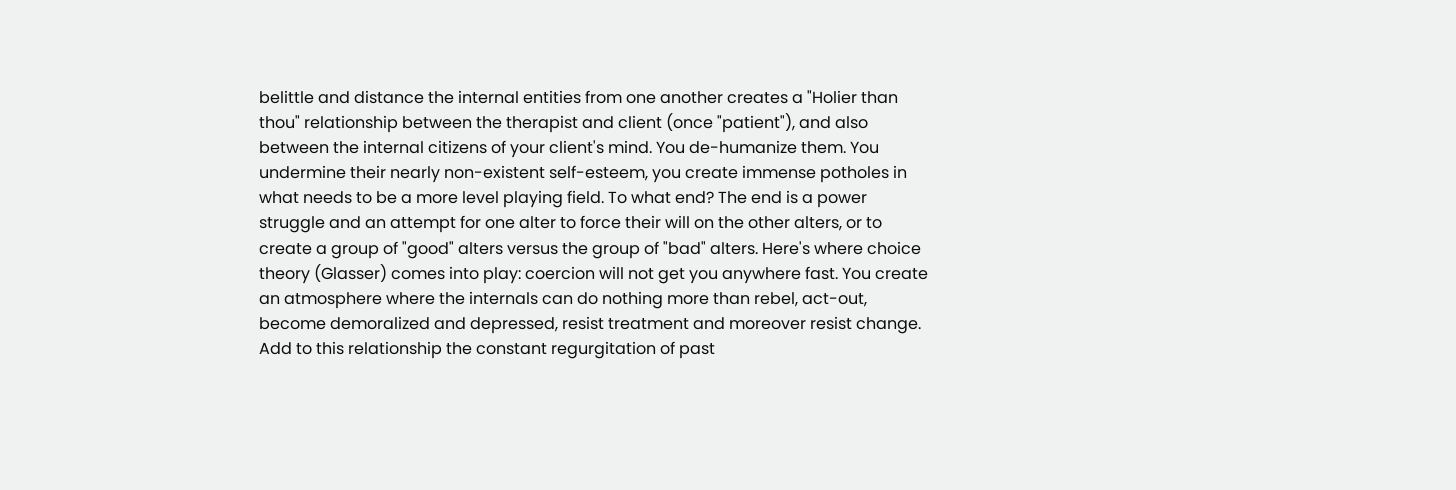belittle and distance the internal entities from one another creates a "Holier than thou" relationship between the therapist and client (once "patient"), and also between the internal citizens of your client's mind. You de-humanize them. You undermine their nearly non-existent self-esteem, you create immense potholes in what needs to be a more level playing field. To what end? The end is a power struggle and an attempt for one alter to force their will on the other alters, or to create a group of "good" alters versus the group of "bad" alters. Here's where choice theory (Glasser) comes into play: coercion will not get you anywhere fast. You create an atmosphere where the internals can do nothing more than rebel, act-out, become demoralized and depressed, resist treatment and moreover resist change. Add to this relationship the constant regurgitation of past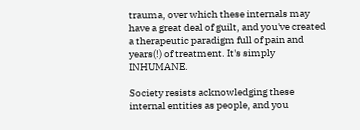trauma, over which these internals may have a great deal of guilt, and you've created a therapeutic paradigm full of pain and years(!) of treatment. It's simply INHUMANE.

Society resists acknowledging these internal entities as people, and you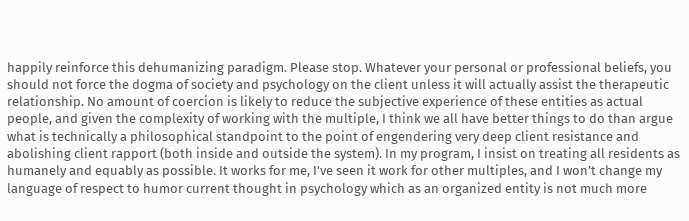happily reinforce this dehumanizing paradigm. Please stop. Whatever your personal or professional beliefs, you should not force the dogma of society and psychology on the client unless it will actually assist the therapeutic relationship. No amount of coercion is likely to reduce the subjective experience of these entities as actual people, and given the complexity of working with the multiple, I think we all have better things to do than argue what is technically a philosophical standpoint to the point of engendering very deep client resistance and abolishing client rapport (both inside and outside the system). In my program, I insist on treating all residents as humanely and equably as possible. It works for me, I've seen it work for other multiples, and I won’t change my language of respect to humor current thought in psychology which as an organized entity is not much more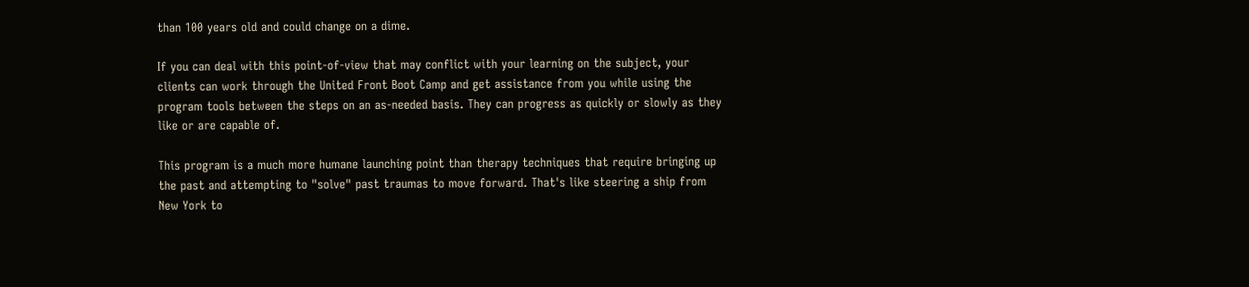than 100 years old and could change on a dime.

If you can deal with this point-of-view that may conflict with your learning on the subject, your clients can work through the United Front Boot Camp and get assistance from you while using the program tools between the steps on an as-needed basis. They can progress as quickly or slowly as they like or are capable of.

This program is a much more humane launching point than therapy techniques that require bringing up the past and attempting to "solve" past traumas to move forward. That's like steering a ship from New York to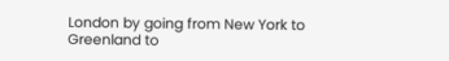London by going from New York to Greenland to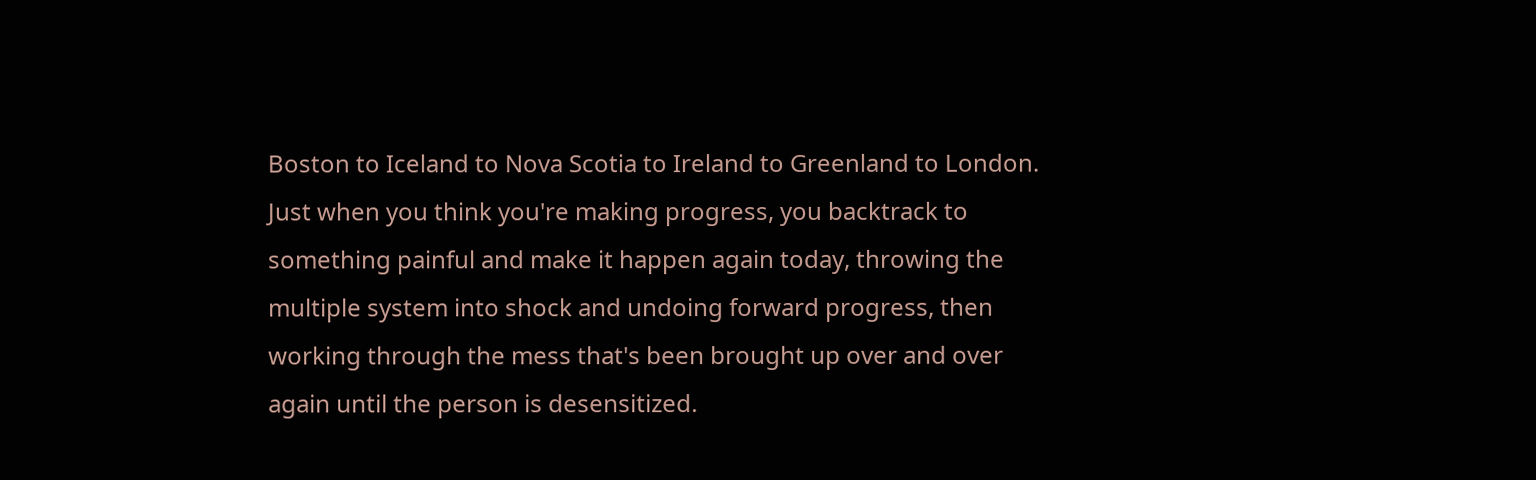Boston to Iceland to Nova Scotia to Ireland to Greenland to London. Just when you think you're making progress, you backtrack to something painful and make it happen again today, throwing the multiple system into shock and undoing forward progress, then working through the mess that's been brought up over and over again until the person is desensitized.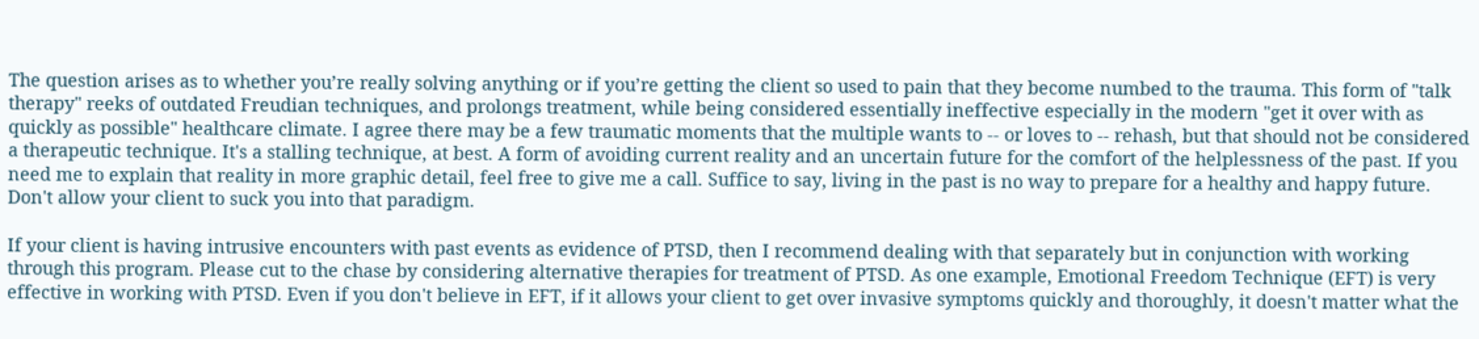The question arises as to whether you’re really solving anything or if you’re getting the client so used to pain that they become numbed to the trauma. This form of "talk therapy" reeks of outdated Freudian techniques, and prolongs treatment, while being considered essentially ineffective especially in the modern "get it over with as quickly as possible" healthcare climate. I agree there may be a few traumatic moments that the multiple wants to -- or loves to -- rehash, but that should not be considered a therapeutic technique. It's a stalling technique, at best. A form of avoiding current reality and an uncertain future for the comfort of the helplessness of the past. If you need me to explain that reality in more graphic detail, feel free to give me a call. Suffice to say, living in the past is no way to prepare for a healthy and happy future. Don't allow your client to suck you into that paradigm.

If your client is having intrusive encounters with past events as evidence of PTSD, then I recommend dealing with that separately but in conjunction with working through this program. Please cut to the chase by considering alternative therapies for treatment of PTSD. As one example, Emotional Freedom Technique (EFT) is very effective in working with PTSD. Even if you don't believe in EFT, if it allows your client to get over invasive symptoms quickly and thoroughly, it doesn't matter what the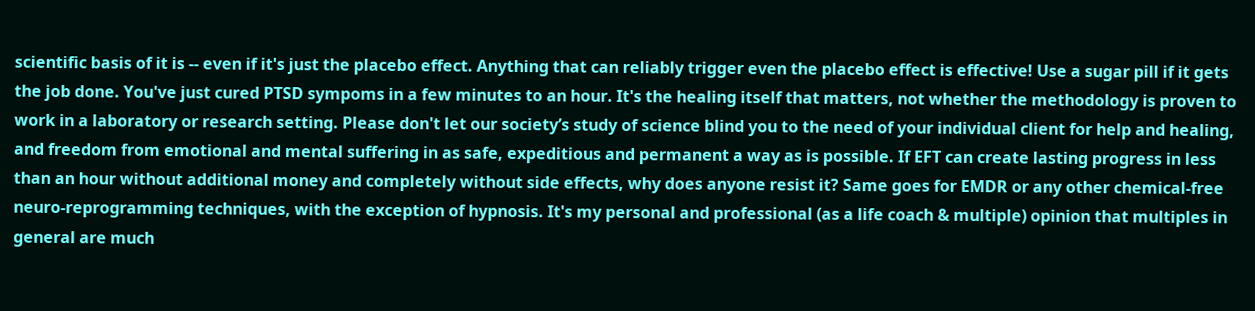scientific basis of it is -- even if it's just the placebo effect. Anything that can reliably trigger even the placebo effect is effective! Use a sugar pill if it gets the job done. You've just cured PTSD sympoms in a few minutes to an hour. It's the healing itself that matters, not whether the methodology is proven to work in a laboratory or research setting. Please don't let our society’s study of science blind you to the need of your individual client for help and healing, and freedom from emotional and mental suffering in as safe, expeditious and permanent a way as is possible. If EFT can create lasting progress in less than an hour without additional money and completely without side effects, why does anyone resist it? Same goes for EMDR or any other chemical-free neuro-reprogramming techniques, with the exception of hypnosis. It's my personal and professional (as a life coach & multiple) opinion that multiples in general are much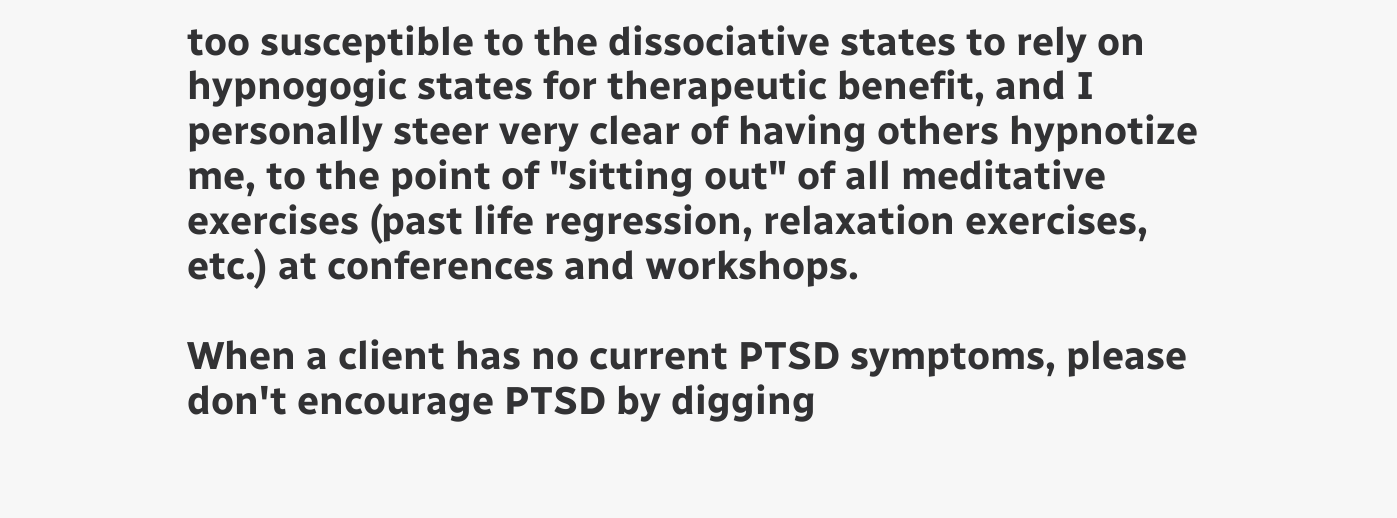too susceptible to the dissociative states to rely on hypnogogic states for therapeutic benefit, and I personally steer very clear of having others hypnotize me, to the point of "sitting out" of all meditative exercises (past life regression, relaxation exercises, etc.) at conferences and workshops.

When a client has no current PTSD symptoms, please don't encourage PTSD by digging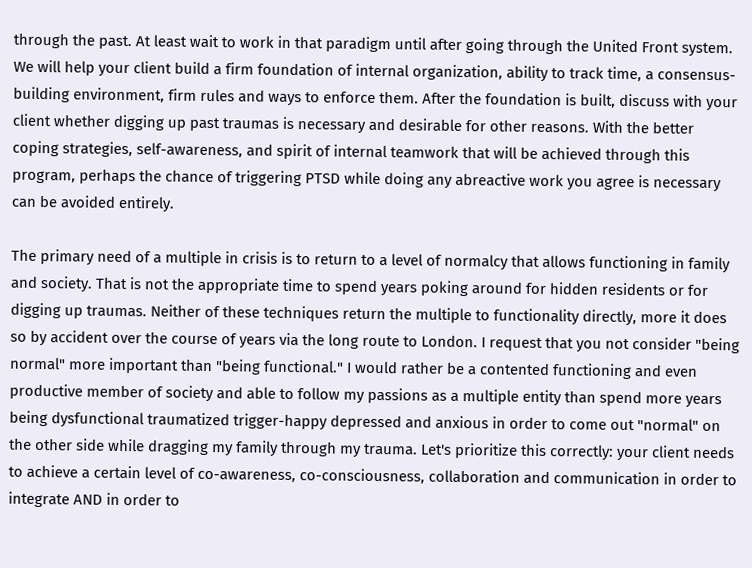through the past. At least wait to work in that paradigm until after going through the United Front system. We will help your client build a firm foundation of internal organization, ability to track time, a consensus-building environment, firm rules and ways to enforce them. After the foundation is built, discuss with your client whether digging up past traumas is necessary and desirable for other reasons. With the better coping strategies, self-awareness, and spirit of internal teamwork that will be achieved through this program, perhaps the chance of triggering PTSD while doing any abreactive work you agree is necessary can be avoided entirely.

The primary need of a multiple in crisis is to return to a level of normalcy that allows functioning in family and society. That is not the appropriate time to spend years poking around for hidden residents or for digging up traumas. Neither of these techniques return the multiple to functionality directly, more it does so by accident over the course of years via the long route to London. I request that you not consider "being normal" more important than "being functional." I would rather be a contented functioning and even productive member of society and able to follow my passions as a multiple entity than spend more years being dysfunctional traumatized trigger-happy depressed and anxious in order to come out "normal" on the other side while dragging my family through my trauma. Let's prioritize this correctly: your client needs to achieve a certain level of co-awareness, co-consciousness, collaboration and communication in order to integrate AND in order to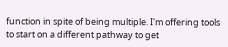function in spite of being multiple. I'm offering tools to start on a different pathway to get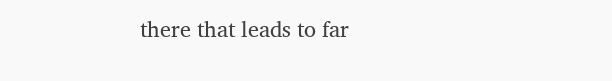there that leads to far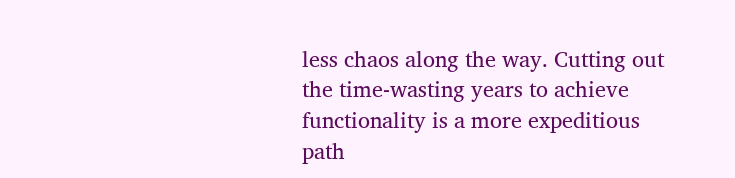less chaos along the way. Cutting out the time-wasting years to achieve functionality is a more expeditious path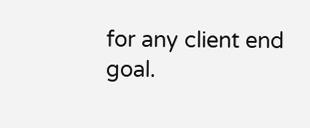for any client end goal.